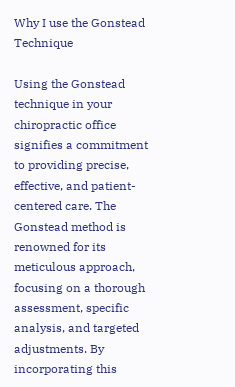Why I use the Gonstead Technique

Using the Gonstead technique in your chiropractic office signifies a commitment to providing precise, effective, and patient-centered care. The Gonstead method is renowned for its meticulous approach, focusing on a thorough assessment, specific analysis, and targeted adjustments. By incorporating this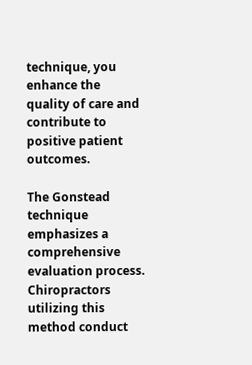technique, you enhance the quality of care and contribute to positive patient outcomes.

The Gonstead technique emphasizes a comprehensive evaluation process. Chiropractors utilizing this method conduct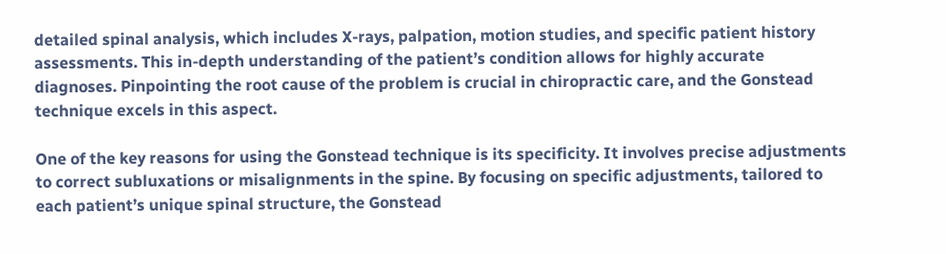detailed spinal analysis, which includes X-rays, palpation, motion studies, and specific patient history assessments. This in-depth understanding of the patient’s condition allows for highly accurate diagnoses. Pinpointing the root cause of the problem is crucial in chiropractic care, and the Gonstead technique excels in this aspect.

One of the key reasons for using the Gonstead technique is its specificity. It involves precise adjustments to correct subluxations or misalignments in the spine. By focusing on specific adjustments, tailored to each patient’s unique spinal structure, the Gonstead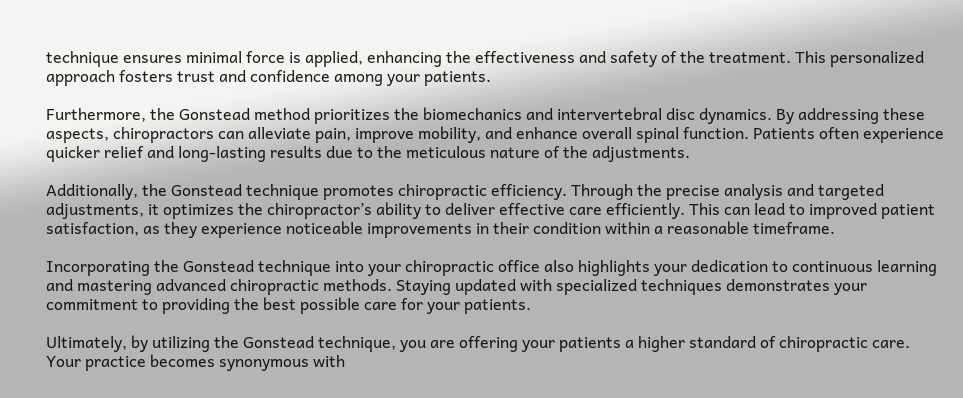technique ensures minimal force is applied, enhancing the effectiveness and safety of the treatment. This personalized approach fosters trust and confidence among your patients.

Furthermore, the Gonstead method prioritizes the biomechanics and intervertebral disc dynamics. By addressing these aspects, chiropractors can alleviate pain, improve mobility, and enhance overall spinal function. Patients often experience quicker relief and long-lasting results due to the meticulous nature of the adjustments.

Additionally, the Gonstead technique promotes chiropractic efficiency. Through the precise analysis and targeted adjustments, it optimizes the chiropractor’s ability to deliver effective care efficiently. This can lead to improved patient satisfaction, as they experience noticeable improvements in their condition within a reasonable timeframe.

Incorporating the Gonstead technique into your chiropractic office also highlights your dedication to continuous learning and mastering advanced chiropractic methods. Staying updated with specialized techniques demonstrates your commitment to providing the best possible care for your patients.

Ultimately, by utilizing the Gonstead technique, you are offering your patients a higher standard of chiropractic care. Your practice becomes synonymous with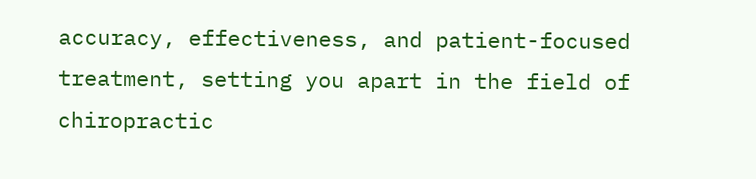accuracy, effectiveness, and patient-focused treatment, setting you apart in the field of chiropractic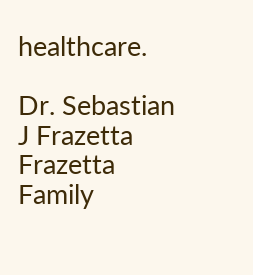healthcare.

Dr. Sebastian J Frazetta
Frazetta Family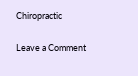Chiropractic

Leave a Comment